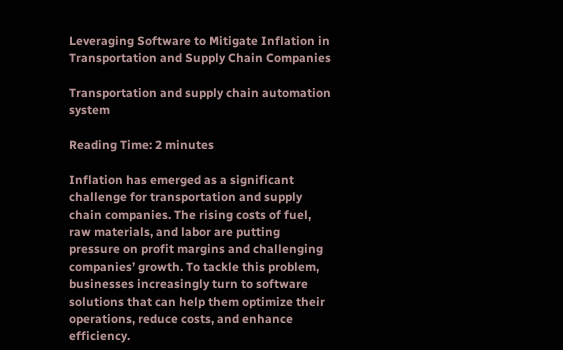Leveraging Software to Mitigate Inflation in Transportation and Supply Chain Companies

Transportation and supply chain automation system

Reading Time: 2 minutes

Inflation has emerged as a significant challenge for transportation and supply chain companies. The rising costs of fuel, raw materials, and labor are putting pressure on profit margins and challenging companies’ growth. To tackle this problem, businesses increasingly turn to software solutions that can help them optimize their operations, reduce costs, and enhance efficiency.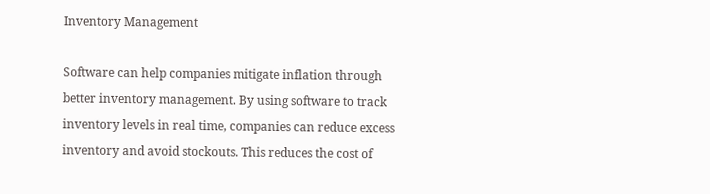Inventory Management

Software can help companies mitigate inflation through better inventory management. By using software to track inventory levels in real time, companies can reduce excess inventory and avoid stockouts. This reduces the cost of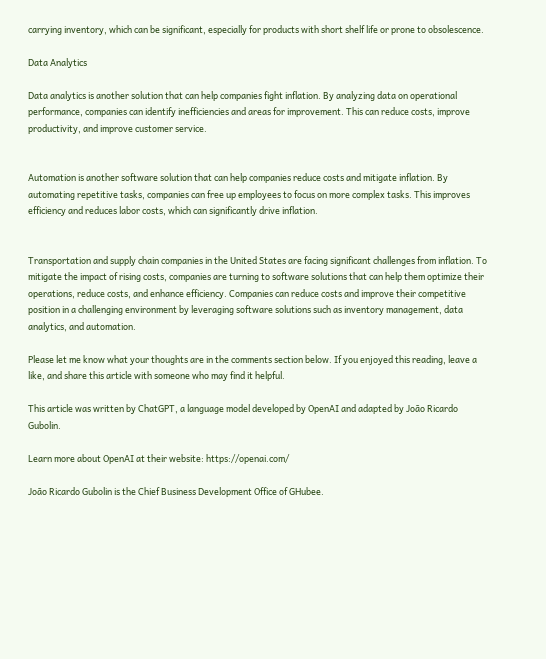carrying inventory, which can be significant, especially for products with short shelf life or prone to obsolescence.

Data Analytics

Data analytics is another solution that can help companies fight inflation. By analyzing data on operational performance, companies can identify inefficiencies and areas for improvement. This can reduce costs, improve productivity, and improve customer service.


Automation is another software solution that can help companies reduce costs and mitigate inflation. By automating repetitive tasks, companies can free up employees to focus on more complex tasks. This improves efficiency and reduces labor costs, which can significantly drive inflation.


Transportation and supply chain companies in the United States are facing significant challenges from inflation. To mitigate the impact of rising costs, companies are turning to software solutions that can help them optimize their operations, reduce costs, and enhance efficiency. Companies can reduce costs and improve their competitive position in a challenging environment by leveraging software solutions such as inventory management, data analytics, and automation.

Please let me know what your thoughts are in the comments section below. If you enjoyed this reading, leave a like, and share this article with someone who may find it helpful.

This article was written by ChatGPT, a language model developed by OpenAI and adapted by João Ricardo Gubolin.

Learn more about OpenAI at their website: https://openai.com/

João Ricardo Gubolin is the Chief Business Development Office of GHubee.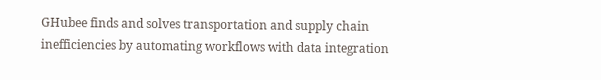GHubee finds and solves transportation and supply chain inefficiencies by automating workflows with data integration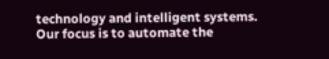technology and intelligent systems. Our focus is to automate the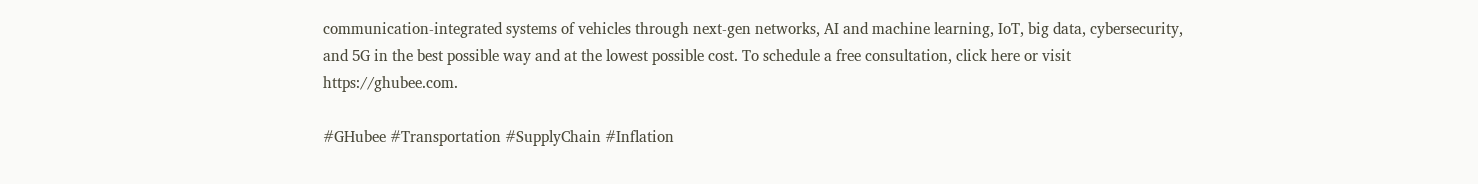communication-integrated systems of vehicles through next-gen networks, AI and machine learning, IoT, big data, cybersecurity, and 5G in the best possible way and at the lowest possible cost. To schedule a free consultation, click here or visit https://ghubee.com.

#GHubee #Transportation #SupplyChain #Inflation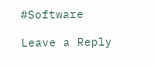#Software

Leave a Reply